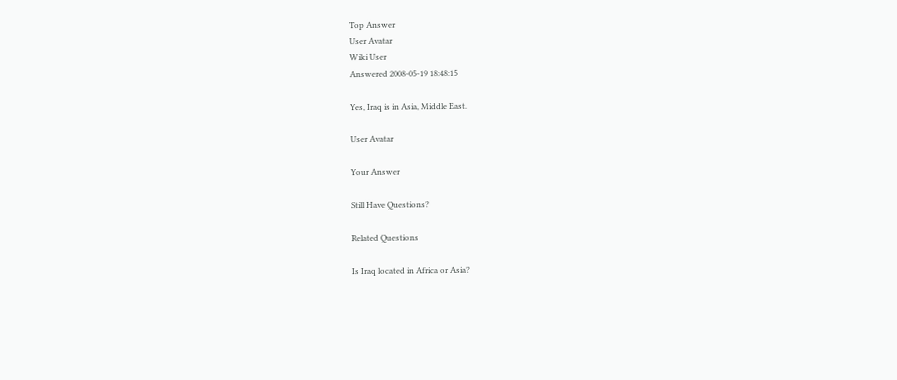Top Answer
User Avatar
Wiki User
Answered 2008-05-19 18:48:15

Yes, Iraq is in Asia, Middle East.

User Avatar

Your Answer

Still Have Questions?

Related Questions

Is Iraq located in Africa or Asia?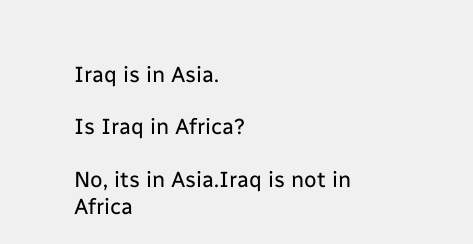Iraq is in Asia.

Is Iraq in Africa?

No, its in Asia.Iraq is not in Africa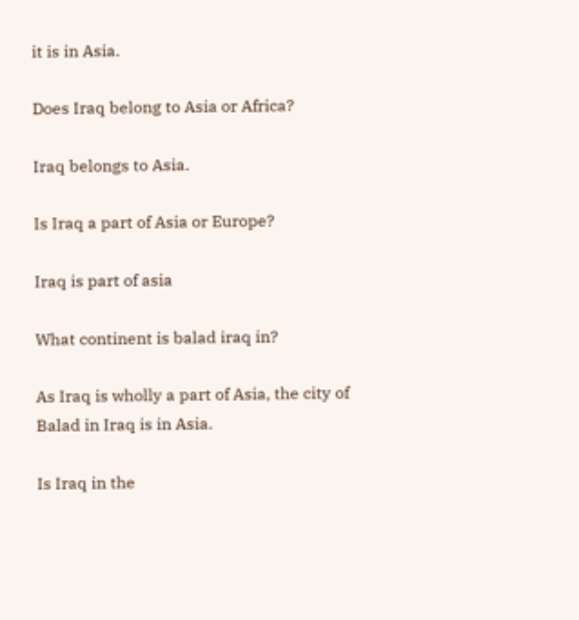it is in Asia.

Does Iraq belong to Asia or Africa?

Iraq belongs to Asia.

Is Iraq a part of Asia or Europe?

Iraq is part of asia

What continent is balad iraq in?

As Iraq is wholly a part of Asia, the city of Balad in Iraq is in Asia.

Is Iraq in the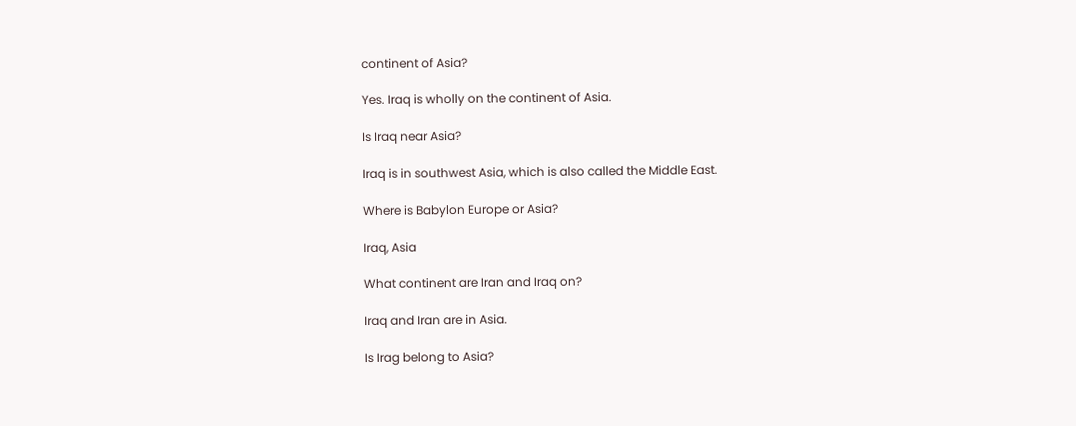continent of Asia?

Yes. Iraq is wholly on the continent of Asia.

Is Iraq near Asia?

Iraq is in southwest Asia, which is also called the Middle East.

Where is Babylon Europe or Asia?

Iraq, Asia

What continent are Iran and Iraq on?

Iraq and Iran are in Asia.

Is Irag belong to Asia?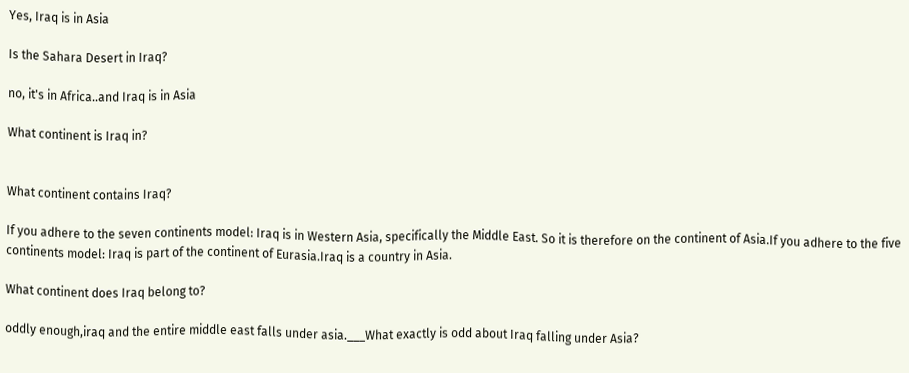Yes, Iraq is in Asia

Is the Sahara Desert in Iraq?

no, it's in Africa..and Iraq is in Asia

What continent is Iraq in?


What continent contains Iraq?

If you adhere to the seven continents model: Iraq is in Western Asia, specifically the Middle East. So it is therefore on the continent of Asia.If you adhere to the five continents model: Iraq is part of the continent of Eurasia.Iraq is a country in Asia.

What continent does Iraq belong to?

oddly enough,iraq and the entire middle east falls under asia.___What exactly is odd about Iraq falling under Asia?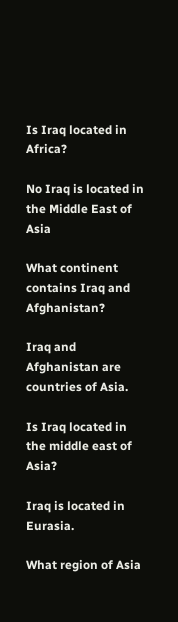Is Iraq located in Africa?

No Iraq is located in the Middle East of Asia

What continent contains Iraq and Afghanistan?

Iraq and Afghanistan are countries of Asia.

Is Iraq located in the middle east of Asia?

Iraq is located in Eurasia.

What region of Asia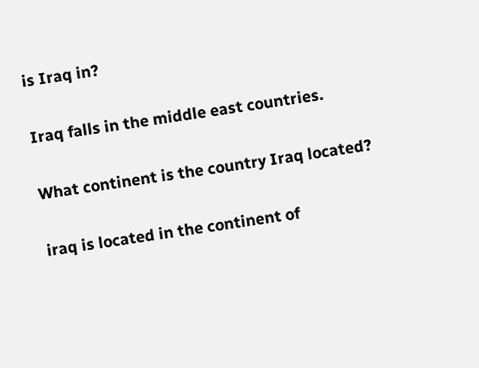is Iraq in?

Iraq falls in the middle east countries.

What continent is the country Iraq located?

iraq is located in the continent of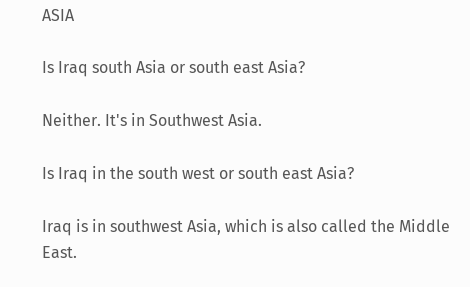ASIA

Is Iraq south Asia or south east Asia?

Neither. It's in Southwest Asia.

Is Iraq in the south west or south east Asia?

Iraq is in southwest Asia, which is also called the Middle East.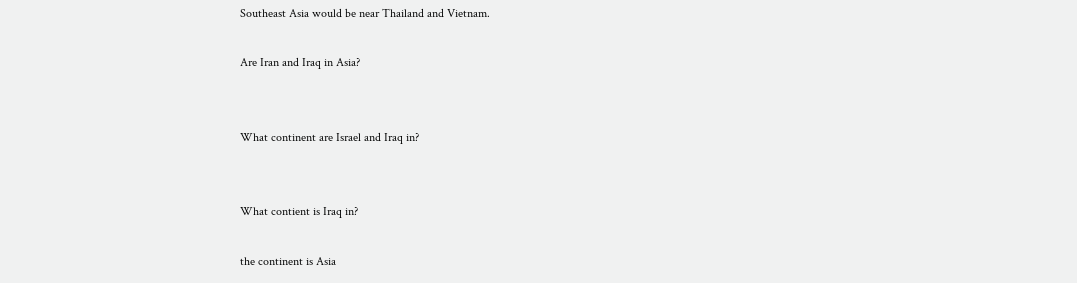Southeast Asia would be near Thailand and Vietnam.

Are Iran and Iraq in Asia?


What continent are Israel and Iraq in?


What contient is Iraq in?

the continent is Asia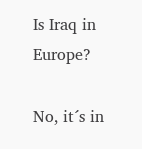Is Iraq in Europe?

No, it´s in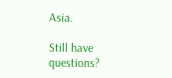Asia.

Still have questions?